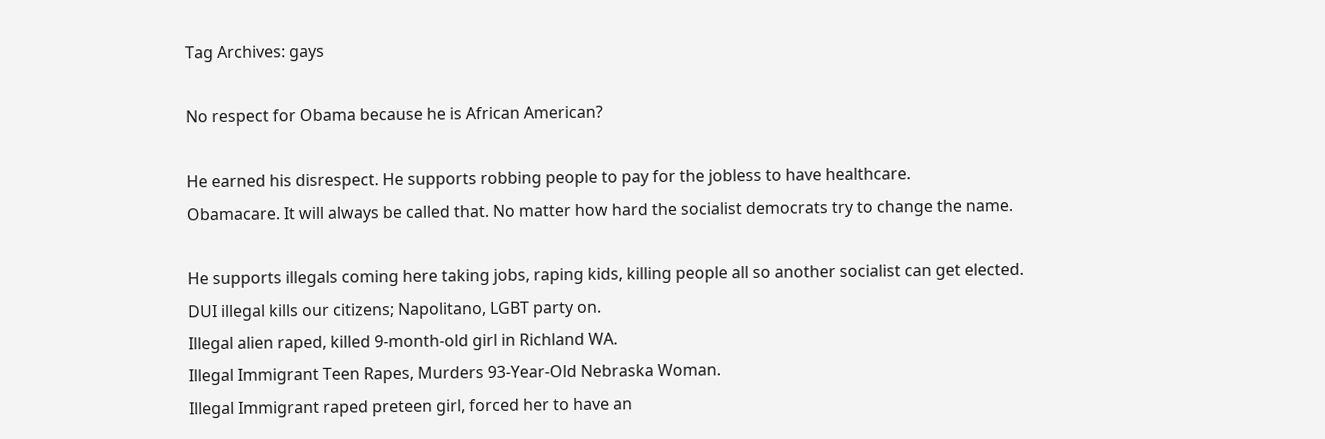Tag Archives: gays

No respect for Obama because he is African American?

He earned his disrespect. He supports robbing people to pay for the jobless to have healthcare.
Obamacare. It will always be called that. No matter how hard the socialist democrats try to change the name.

He supports illegals coming here taking jobs, raping kids, killing people all so another socialist can get elected.
DUI illegal kills our citizens; Napolitano, LGBT party on.
Illegal alien raped, killed 9-month-old girl in Richland WA.
Illegal Immigrant Teen Rapes, Murders 93-Year-Old Nebraska Woman.
Illegal Immigrant raped preteen girl, forced her to have an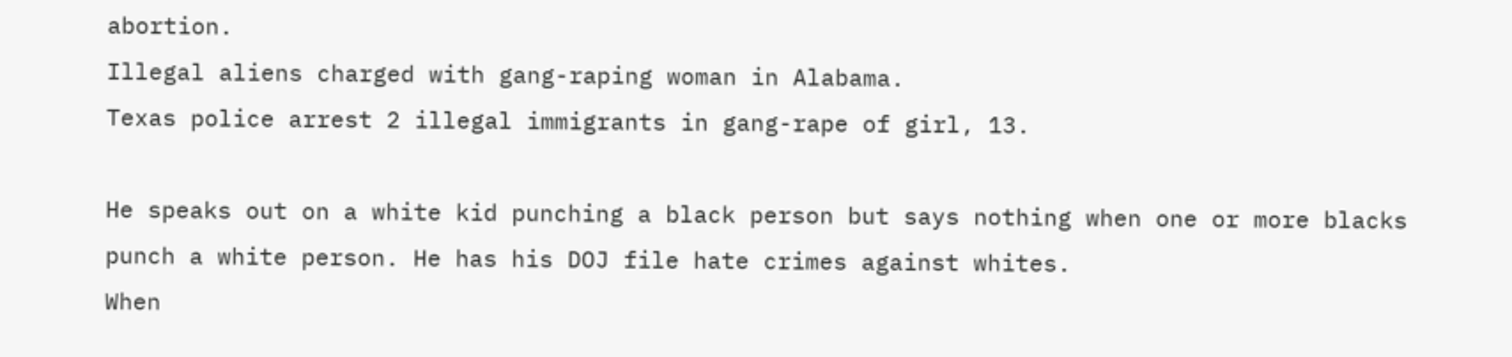abortion.
Illegal aliens charged with gang-raping woman in Alabama.
Texas police arrest 2 illegal immigrants in gang-rape of girl, 13.

He speaks out on a white kid punching a black person but says nothing when one or more blacks punch a white person. He has his DOJ file hate crimes against whites.
When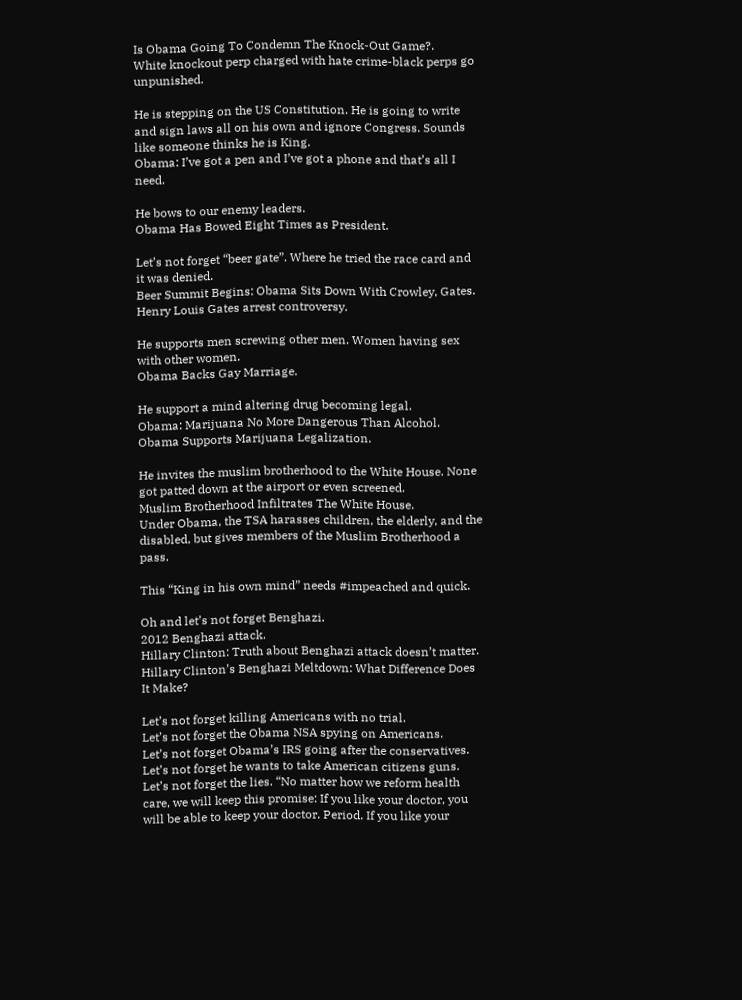Is Obama Going To Condemn The Knock-Out Game?.
White knockout perp charged with hate crime-black perps go unpunished.

He is stepping on the US Constitution. He is going to write and sign laws all on his own and ignore Congress. Sounds like someone thinks he is King.
Obama: I’ve got a pen and I’ve got a phone and that’s all I need.

He bows to our enemy leaders.
Obama Has Bowed Eight Times as President.

Let’s not forget “beer gate”. Where he tried the race card and it was denied.
Beer Summit Begins: Obama Sits Down With Crowley, Gates.
Henry Louis Gates arrest controversy.

He supports men screwing other men. Women having sex with other women.
Obama Backs Gay Marriage.

He support a mind altering drug becoming legal.
Obama: Marijuana No More Dangerous Than Alcohol.
Obama Supports Marijuana Legalization.

He invites the muslim brotherhood to the White House. None got patted down at the airport or even screened.
Muslim Brotherhood Infiltrates The White House.
Under Obama, the TSA harasses children, the elderly, and the disabled, but gives members of the Muslim Brotherhood a pass.

This “King in his own mind” needs #impeached and quick.

Oh and let’s not forget Benghazi.
2012 Benghazi attack.
Hillary Clinton: Truth about Benghazi attack doesn’t matter.
Hillary Clinton’s Benghazi Meltdown: What Difference Does It Make?

Let’s not forget killing Americans with no trial.
Let’s not forget the Obama NSA spying on Americans.
Let’s not forget Obama’s IRS going after the conservatives.
Let’s not forget he wants to take American citizens guns.
Let’s not forget the lies. “No matter how we reform health care, we will keep this promise: If you like your doctor, you will be able to keep your doctor. Period. If you like your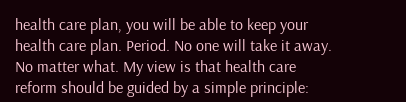health care plan, you will be able to keep your health care plan. Period. No one will take it away. No matter what. My view is that health care reform should be guided by a simple principle: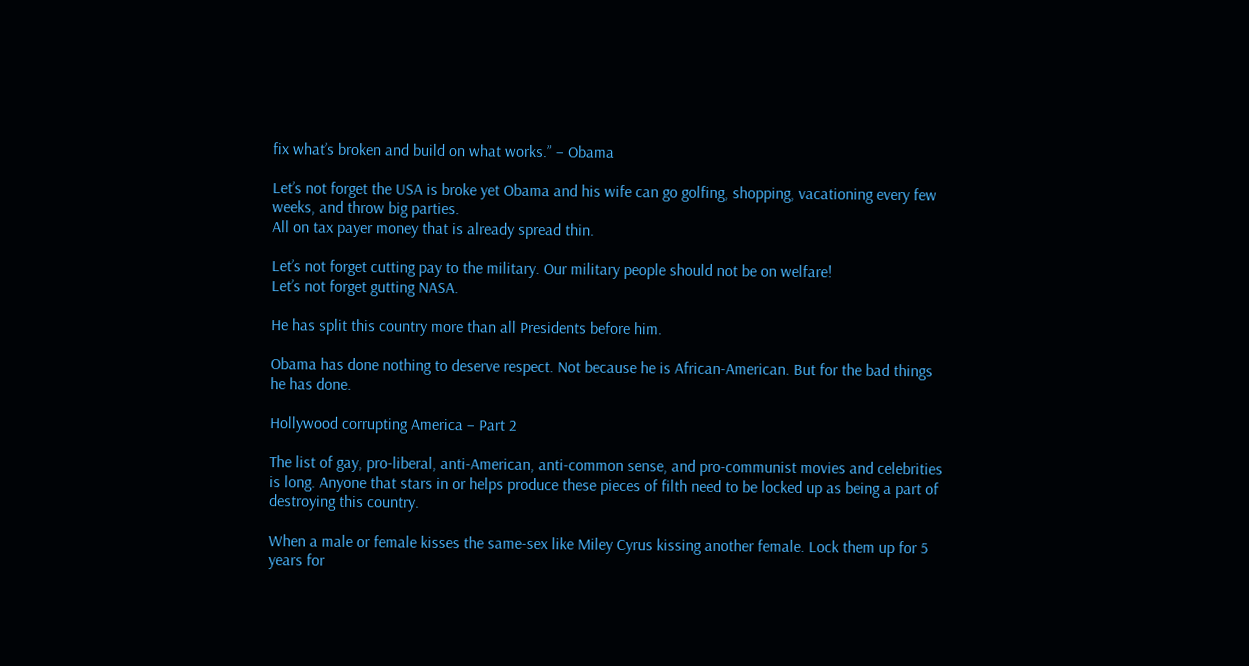fix what’s broken and build on what works.” – Obama

Let’s not forget the USA is broke yet Obama and his wife can go golfing, shopping, vacationing every few weeks, and throw big parties.
All on tax payer money that is already spread thin.

Let’s not forget cutting pay to the military. Our military people should not be on welfare!
Let’s not forget gutting NASA.

He has split this country more than all Presidents before him.

Obama has done nothing to deserve respect. Not because he is African-American. But for the bad things he has done.

Hollywood corrupting America – Part 2

The list of gay, pro-liberal, anti-American, anti-common sense, and pro-communist movies and celebrities is long. Anyone that stars in or helps produce these pieces of filth need to be locked up as being a part of destroying this country.

When a male or female kisses the same-sex like Miley Cyrus kissing another female. Lock them up for 5 years for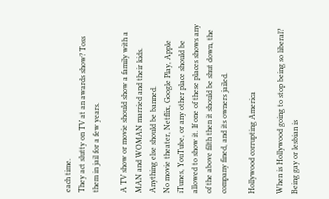each time.
They act slutty on TV at an awards show? Toss them in jail for a few years.

A TV show or movie should show a family with a MAN and WOMAN married and their kids. Anything else should be banned.
No movie theater, Netflix, Google Play, Apple iTunes, YouTube, or any other place should be allowed to show it. If one of these places shows any of the above filth then it should be shut down, the company fined, and its owners jailed.

Hollywood corrupting America

When is Hollywood going to stop being so liberal? Being gay or lesbian is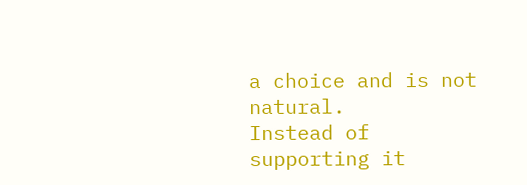a choice and is not natural.
Instead of supporting it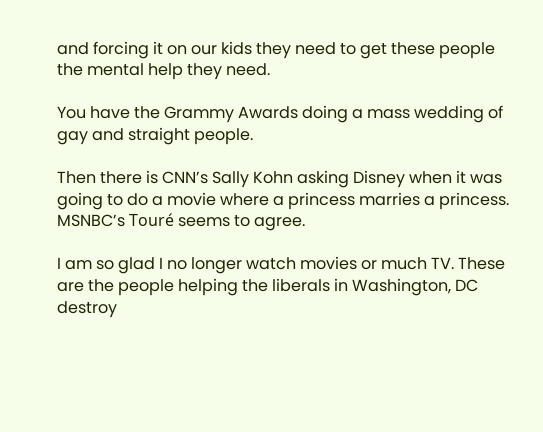and forcing it on our kids they need to get these people the mental help they need.

You have the Grammy Awards doing a mass wedding of gay and straight people.

Then there is CNN’s Sally Kohn asking Disney when it was going to do a movie where a princess marries a princess. MSNBC’s Touré seems to agree.

I am so glad I no longer watch movies or much TV. These are the people helping the liberals in Washington, DC destroy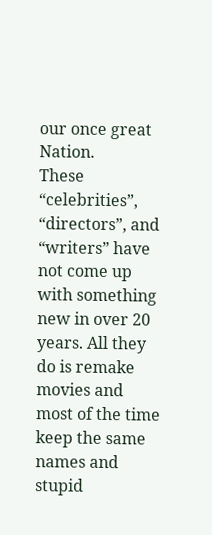our once great Nation.
These “celebrities”, “directors”, and “writers” have not come up with something new in over 20 years. All they do is remake movies and most of the time keep the same names and stupid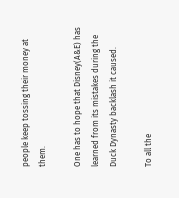people keep tossing their money at them.

One has to hope that Disney(A&E) has learned from its mistakes during the Duck Dynasty backlash it caused.

To all the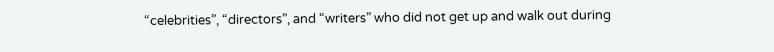“celebrities”, “directors”, and “writers” who did not get up and walk out during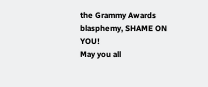the Grammy Awards blasphemy, SHAME ON YOU!
May you all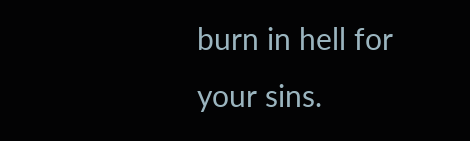burn in hell for your sins.